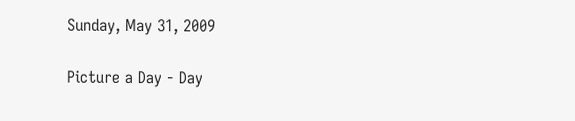Sunday, May 31, 2009

Picture a Day - Day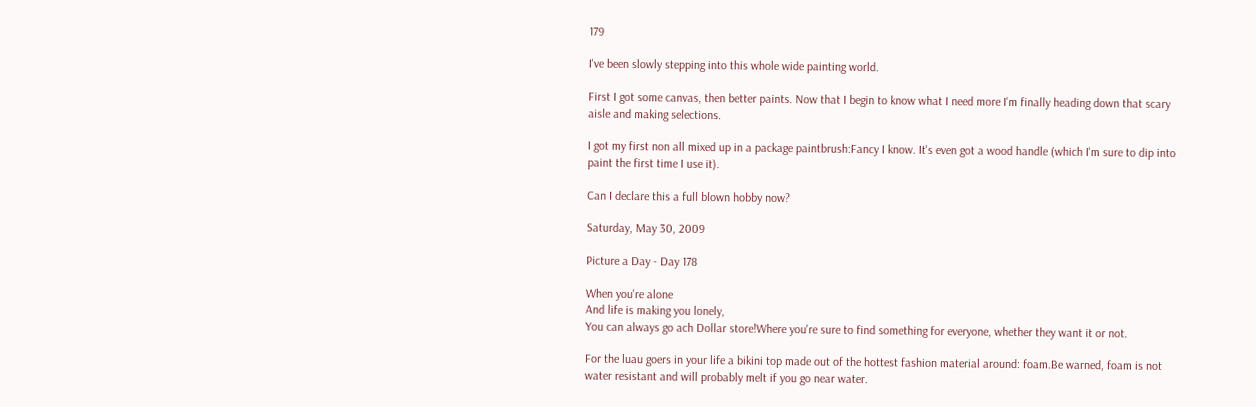179

I've been slowly stepping into this whole wide painting world.

First I got some canvas, then better paints. Now that I begin to know what I need more I'm finally heading down that scary aisle and making selections.

I got my first non all mixed up in a package paintbrush:Fancy I know. It's even got a wood handle (which I'm sure to dip into paint the first time I use it).

Can I declare this a full blown hobby now?

Saturday, May 30, 2009

Picture a Day - Day 178

When you're alone
And life is making you lonely,
You can always go ach Dollar store!Where you're sure to find something for everyone, whether they want it or not.

For the luau goers in your life a bikini top made out of the hottest fashion material around: foam.Be warned, foam is not water resistant and will probably melt if you go near water.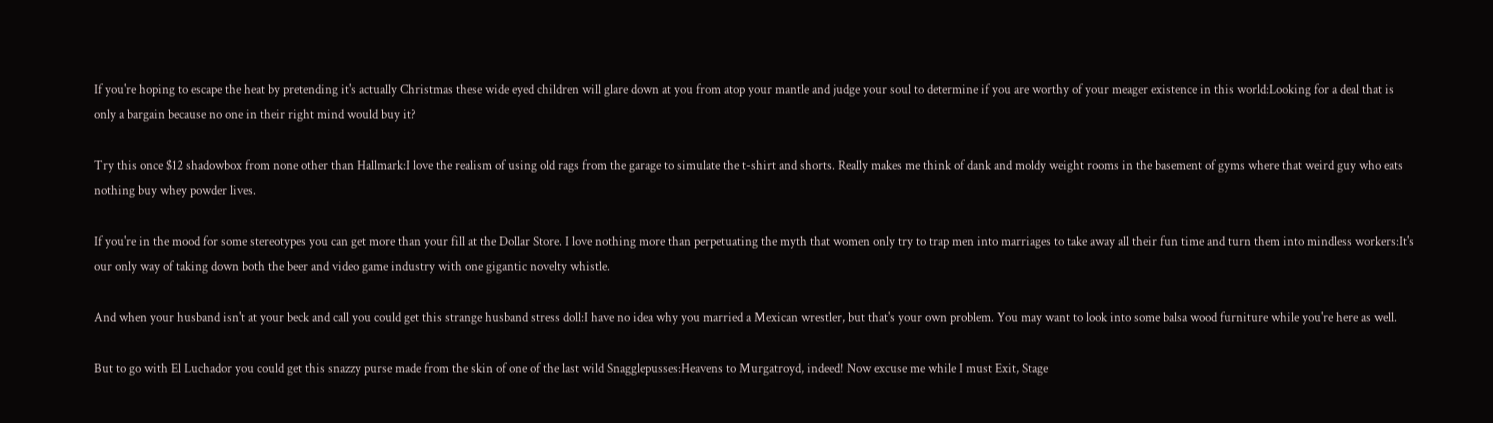If you're hoping to escape the heat by pretending it's actually Christmas these wide eyed children will glare down at you from atop your mantle and judge your soul to determine if you are worthy of your meager existence in this world:Looking for a deal that is only a bargain because no one in their right mind would buy it?

Try this once $12 shadowbox from none other than Hallmark:I love the realism of using old rags from the garage to simulate the t-shirt and shorts. Really makes me think of dank and moldy weight rooms in the basement of gyms where that weird guy who eats nothing buy whey powder lives.

If you're in the mood for some stereotypes you can get more than your fill at the Dollar Store. I love nothing more than perpetuating the myth that women only try to trap men into marriages to take away all their fun time and turn them into mindless workers:It's our only way of taking down both the beer and video game industry with one gigantic novelty whistle.

And when your husband isn't at your beck and call you could get this strange husband stress doll:I have no idea why you married a Mexican wrestler, but that's your own problem. You may want to look into some balsa wood furniture while you're here as well.

But to go with El Luchador you could get this snazzy purse made from the skin of one of the last wild Snagglepusses:Heavens to Murgatroyd, indeed! Now excuse me while I must Exit, Stage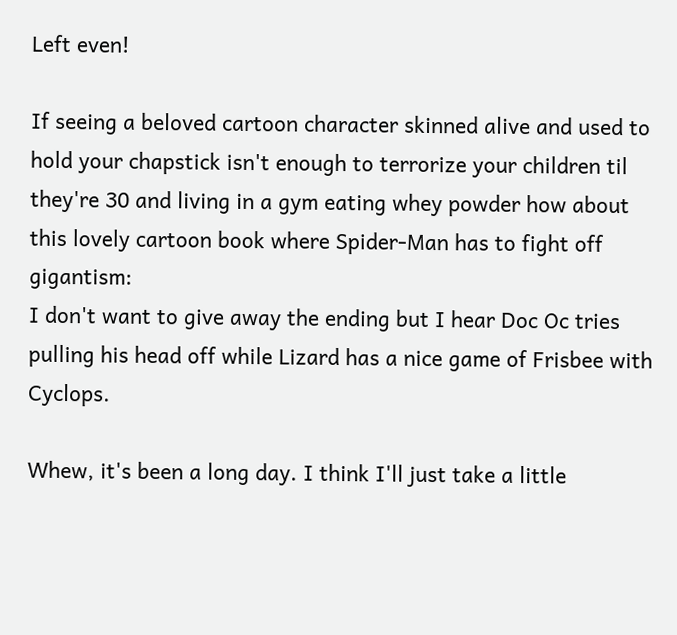Left even!

If seeing a beloved cartoon character skinned alive and used to hold your chapstick isn't enough to terrorize your children til they're 30 and living in a gym eating whey powder how about this lovely cartoon book where Spider-Man has to fight off gigantism:
I don't want to give away the ending but I hear Doc Oc tries pulling his head off while Lizard has a nice game of Frisbee with Cyclops.

Whew, it's been a long day. I think I'll just take a little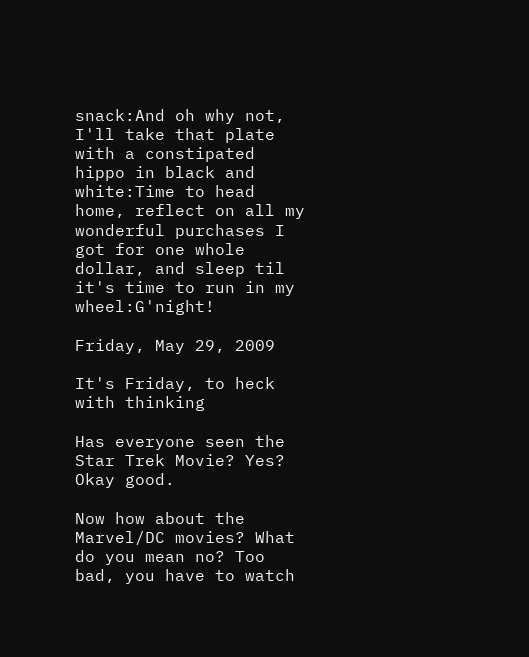snack:And oh why not, I'll take that plate with a constipated hippo in black and white:Time to head home, reflect on all my wonderful purchases I got for one whole dollar, and sleep til it's time to run in my wheel:G'night!

Friday, May 29, 2009

It's Friday, to heck with thinking

Has everyone seen the Star Trek Movie? Yes? Okay good.

Now how about the Marvel/DC movies? What do you mean no? Too bad, you have to watch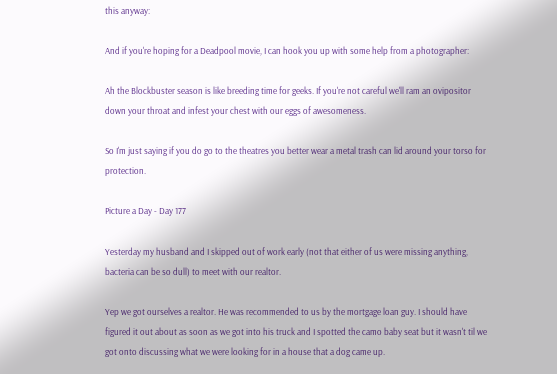this anyway:

And if you're hoping for a Deadpool movie, I can hook you up with some help from a photographer:

Ah the Blockbuster season is like breeding time for geeks. If you're not careful we'll ram an ovipositor down your throat and infest your chest with our eggs of awesomeness.

So I'm just saying if you do go to the theatres you better wear a metal trash can lid around your torso for protection.

Picture a Day - Day 177

Yesterday my husband and I skipped out of work early (not that either of us were missing anything, bacteria can be so dull) to meet with our realtor.

Yep we got ourselves a realtor. He was recommended to us by the mortgage loan guy. I should have figured it out about as soon as we got into his truck and I spotted the camo baby seat but it wasn't til we got onto discussing what we were looking for in a house that a dog came up.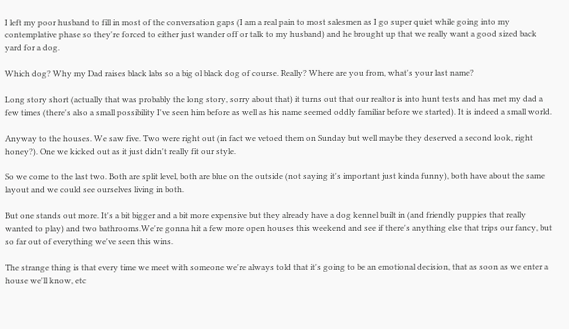I left my poor husband to fill in most of the conversation gaps (I am a real pain to most salesmen as I go super quiet while going into my contemplative phase so they're forced to either just wander off or talk to my husband) and he brought up that we really want a good sized back yard for a dog.

Which dog? Why my Dad raises black labs so a big ol black dog of course. Really? Where are you from, what's your last name?

Long story short (actually that was probably the long story, sorry about that) it turns out that our realtor is into hunt tests and has met my dad a few times (there's also a small possibility I've seen him before as well as his name seemed oddly familiar before we started). It is indeed a small world.

Anyway to the houses. We saw five. Two were right out (in fact we vetoed them on Sunday but well maybe they deserved a second look, right honey?). One we kicked out as it just didn't really fit our style.

So we come to the last two. Both are split level, both are blue on the outside (not saying it's important just kinda funny), both have about the same layout and we could see ourselves living in both.

But one stands out more. It's a bit bigger and a bit more expensive but they already have a dog kennel built in (and friendly puppies that really wanted to play) and two bathrooms.We're gonna hit a few more open houses this weekend and see if there's anything else that trips our fancy, but so far out of everything we've seen this wins.

The strange thing is that every time we meet with someone we're always told that it's going to be an emotional decision, that as soon as we enter a house we'll know, etc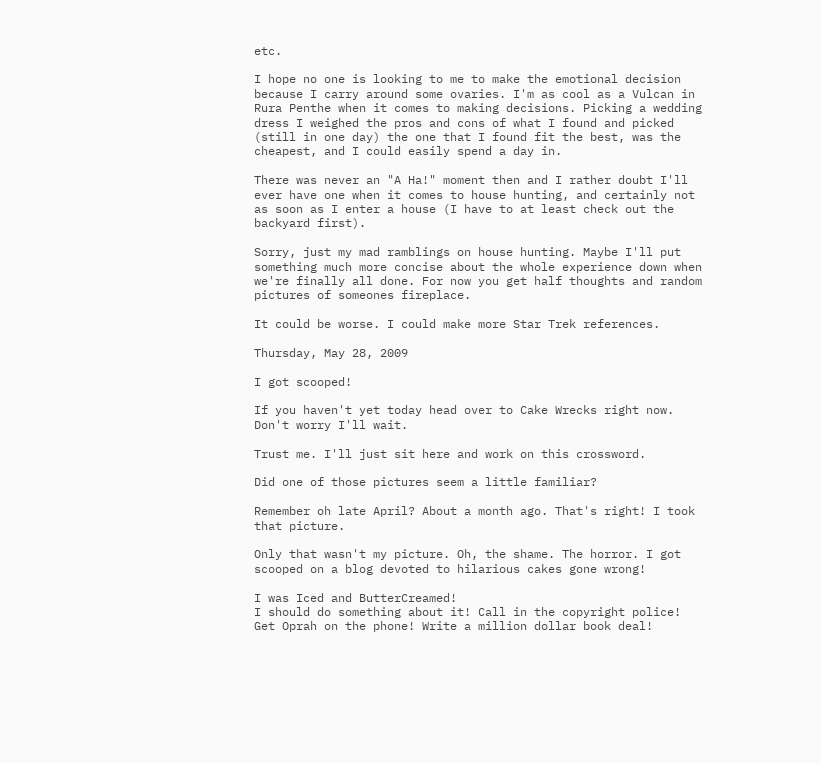etc.

I hope no one is looking to me to make the emotional decision because I carry around some ovaries. I'm as cool as a Vulcan in Rura Penthe when it comes to making decisions. Picking a wedding dress I weighed the pros and cons of what I found and picked (still in one day) the one that I found fit the best, was the cheapest, and I could easily spend a day in.

There was never an "A Ha!" moment then and I rather doubt I'll ever have one when it comes to house hunting, and certainly not as soon as I enter a house (I have to at least check out the backyard first).

Sorry, just my mad ramblings on house hunting. Maybe I'll put something much more concise about the whole experience down when we're finally all done. For now you get half thoughts and random pictures of someones fireplace.

It could be worse. I could make more Star Trek references.

Thursday, May 28, 2009

I got scooped!

If you haven't yet today head over to Cake Wrecks right now. Don't worry I'll wait.

Trust me. I'll just sit here and work on this crossword.

Did one of those pictures seem a little familiar?

Remember oh late April? About a month ago. That's right! I took that picture.

Only that wasn't my picture. Oh, the shame. The horror. I got scooped on a blog devoted to hilarious cakes gone wrong!

I was Iced and ButterCreamed!
I should do something about it! Call in the copyright police! Get Oprah on the phone! Write a million dollar book deal!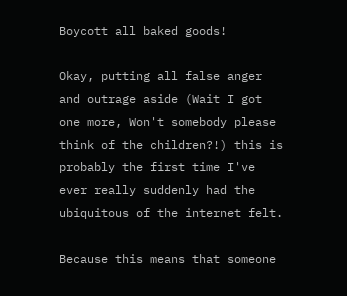Boycott all baked goods!

Okay, putting all false anger and outrage aside (Wait I got one more, Won't somebody please think of the children?!) this is probably the first time I've ever really suddenly had the ubiquitous of the internet felt.

Because this means that someone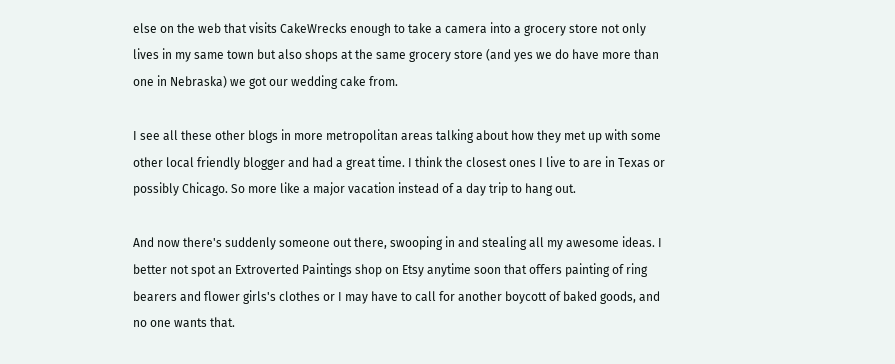else on the web that visits CakeWrecks enough to take a camera into a grocery store not only lives in my same town but also shops at the same grocery store (and yes we do have more than one in Nebraska) we got our wedding cake from.

I see all these other blogs in more metropolitan areas talking about how they met up with some other local friendly blogger and had a great time. I think the closest ones I live to are in Texas or possibly Chicago. So more like a major vacation instead of a day trip to hang out.

And now there's suddenly someone out there, swooping in and stealing all my awesome ideas. I better not spot an Extroverted Paintings shop on Etsy anytime soon that offers painting of ring bearers and flower girls's clothes or I may have to call for another boycott of baked goods, and no one wants that.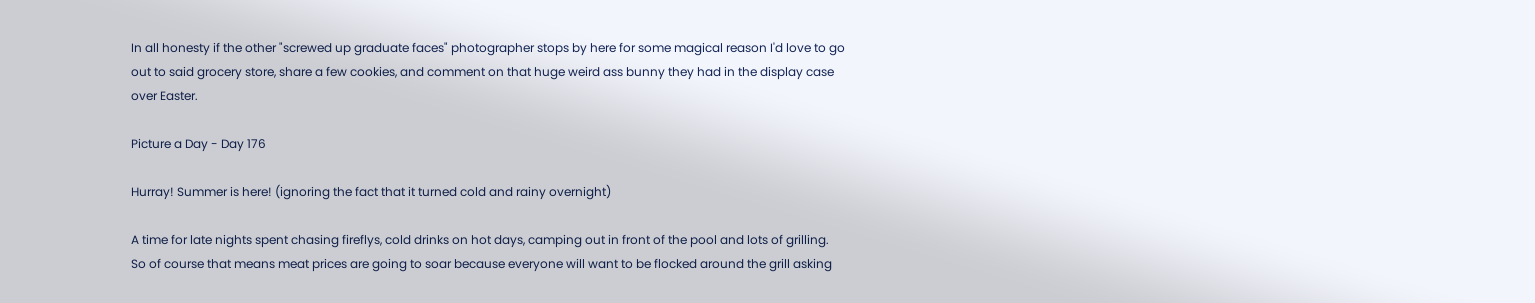In all honesty if the other "screwed up graduate faces" photographer stops by here for some magical reason I'd love to go out to said grocery store, share a few cookies, and comment on that huge weird ass bunny they had in the display case over Easter.

Picture a Day - Day 176

Hurray! Summer is here! (ignoring the fact that it turned cold and rainy overnight)

A time for late nights spent chasing fireflys, cold drinks on hot days, camping out in front of the pool and lots of grilling.
So of course that means meat prices are going to soar because everyone will want to be flocked around the grill asking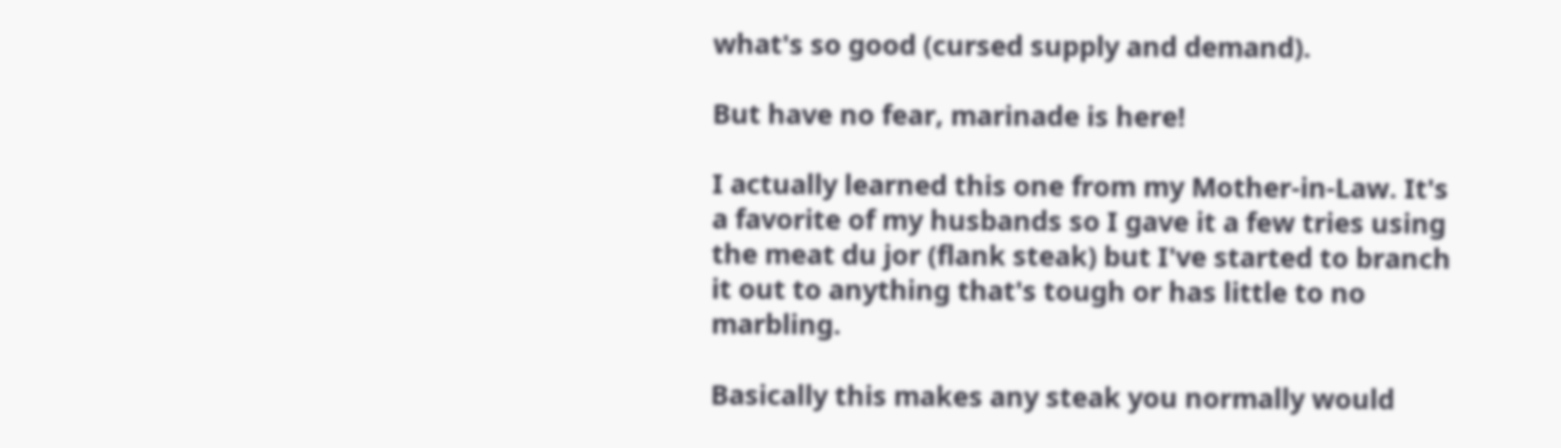what's so good (cursed supply and demand).

But have no fear, marinade is here!

I actually learned this one from my Mother-in-Law. It's a favorite of my husbands so I gave it a few tries using the meat du jor (flank steak) but I've started to branch it out to anything that's tough or has little to no marbling.

Basically this makes any steak you normally would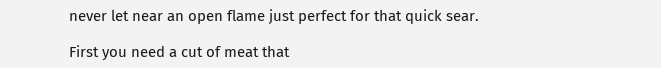never let near an open flame just perfect for that quick sear.

First you need a cut of meat that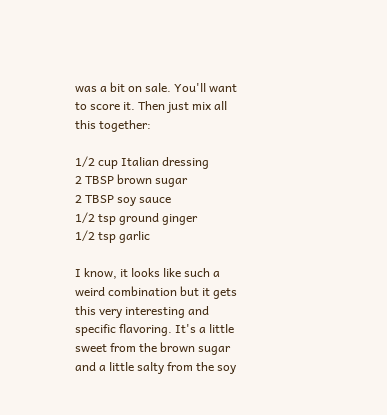was a bit on sale. You'll want to score it. Then just mix all this together:

1/2 cup Italian dressing
2 TBSP brown sugar
2 TBSP soy sauce
1/2 tsp ground ginger
1/2 tsp garlic

I know, it looks like such a weird combination but it gets this very interesting and specific flavoring. It's a little sweet from the brown sugar and a little salty from the soy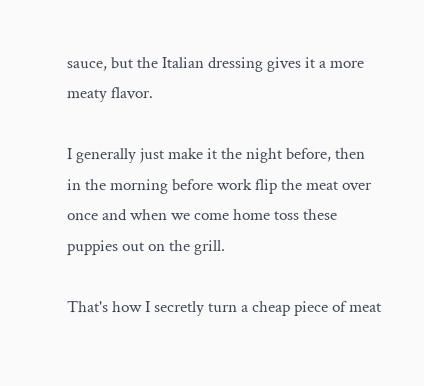sauce, but the Italian dressing gives it a more meaty flavor.

I generally just make it the night before, then in the morning before work flip the meat over once and when we come home toss these puppies out on the grill.

That's how I secretly turn a cheap piece of meat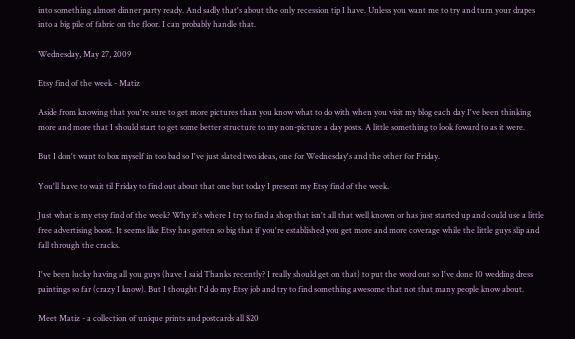into something almost dinner party ready. And sadly that's about the only recession tip I have. Unless you want me to try and turn your drapes into a big pile of fabric on the floor. I can probably handle that.

Wednesday, May 27, 2009

Etsy find of the week - Matiz

Aside from knowing that you're sure to get more pictures than you know what to do with when you visit my blog each day I've been thinking more and more that I should start to get some better structure to my non-picture a day posts. A little something to look foward to as it were.

But I don't want to box myself in too bad so I've just slated two ideas, one for Wednesday's and the other for Friday.

You'll have to wait til Friday to find out about that one but today I present my Etsy find of the week.

Just what is my etsy find of the week? Why it's where I try to find a shop that isn't all that well known or has just started up and could use a little free advertising boost. It seems like Etsy has gotten so big that if you're established you get more and more coverage while the little guys slip and fall through the cracks.

I've been lucky having all you guys (have I said Thanks recently? I really should get on that) to put the word out so I've done 10 wedding dress paintings so far (crazy I know). But I thought I'd do my Etsy job and try to find something awesome that not that many people know about.

Meet Matiz - a collection of unique prints and postcards all $20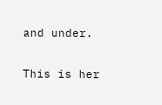and under.

This is her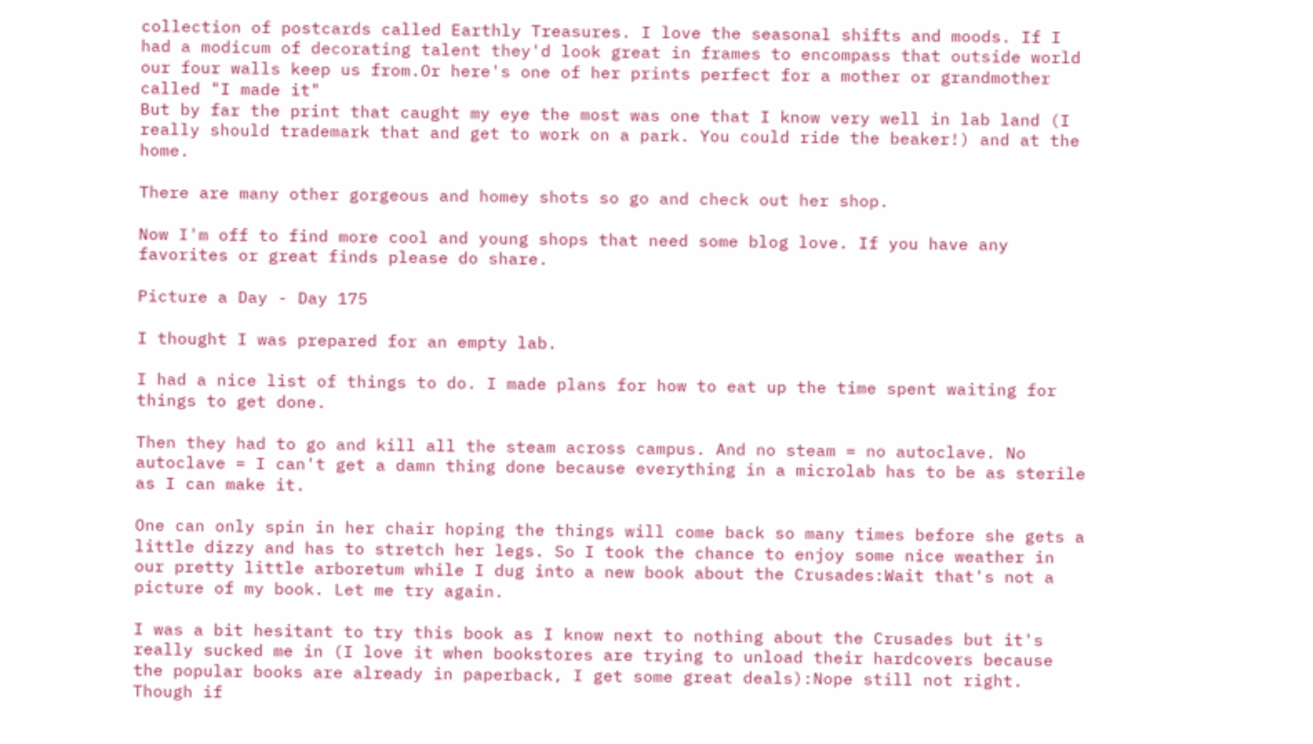collection of postcards called Earthly Treasures. I love the seasonal shifts and moods. If I had a modicum of decorating talent they'd look great in frames to encompass that outside world our four walls keep us from.Or here's one of her prints perfect for a mother or grandmother called "I made it"
But by far the print that caught my eye the most was one that I know very well in lab land (I really should trademark that and get to work on a park. You could ride the beaker!) and at the home.

There are many other gorgeous and homey shots so go and check out her shop.

Now I'm off to find more cool and young shops that need some blog love. If you have any favorites or great finds please do share.

Picture a Day - Day 175

I thought I was prepared for an empty lab.

I had a nice list of things to do. I made plans for how to eat up the time spent waiting for things to get done.

Then they had to go and kill all the steam across campus. And no steam = no autoclave. No autoclave = I can't get a damn thing done because everything in a microlab has to be as sterile as I can make it.

One can only spin in her chair hoping the things will come back so many times before she gets a little dizzy and has to stretch her legs. So I took the chance to enjoy some nice weather in our pretty little arboretum while I dug into a new book about the Crusades:Wait that's not a picture of my book. Let me try again.

I was a bit hesitant to try this book as I know next to nothing about the Crusades but it's really sucked me in (I love it when bookstores are trying to unload their hardcovers because the popular books are already in paperback, I get some great deals):Nope still not right. Though if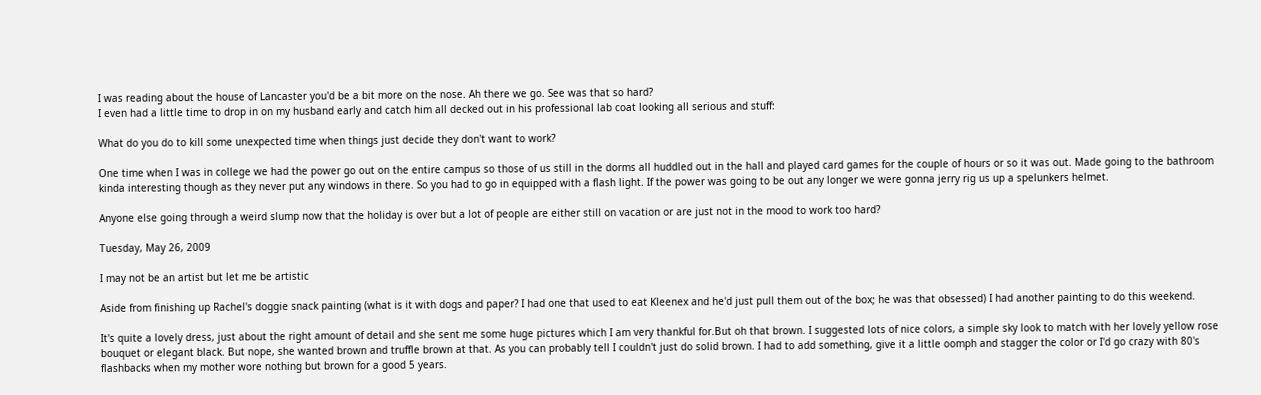I was reading about the house of Lancaster you'd be a bit more on the nose. Ah there we go. See was that so hard?
I even had a little time to drop in on my husband early and catch him all decked out in his professional lab coat looking all serious and stuff:

What do you do to kill some unexpected time when things just decide they don't want to work?

One time when I was in college we had the power go out on the entire campus so those of us still in the dorms all huddled out in the hall and played card games for the couple of hours or so it was out. Made going to the bathroom kinda interesting though as they never put any windows in there. So you had to go in equipped with a flash light. If the power was going to be out any longer we were gonna jerry rig us up a spelunkers helmet.

Anyone else going through a weird slump now that the holiday is over but a lot of people are either still on vacation or are just not in the mood to work too hard?

Tuesday, May 26, 2009

I may not be an artist but let me be artistic

Aside from finishing up Rachel's doggie snack painting (what is it with dogs and paper? I had one that used to eat Kleenex and he'd just pull them out of the box; he was that obsessed) I had another painting to do this weekend.

It's quite a lovely dress, just about the right amount of detail and she sent me some huge pictures which I am very thankful for.But oh that brown. I suggested lots of nice colors, a simple sky look to match with her lovely yellow rose bouquet or elegant black. But nope, she wanted brown and truffle brown at that. As you can probably tell I couldn't just do solid brown. I had to add something, give it a little oomph and stagger the color or I'd go crazy with 80's flashbacks when my mother wore nothing but brown for a good 5 years.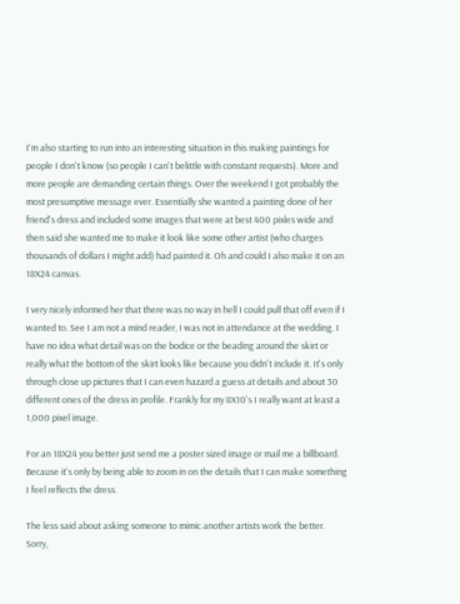I'm also starting to run into an interesting situation in this making paintings for people I don't know (so people I can't belittle with constant requests). More and more people are demanding certain things. Over the weekend I got probably the most presumptive message ever. Essentially she wanted a painting done of her friend's dress and included some images that were at best 400 pixles wide and then said she wanted me to make it look like some other artist (who charges thousands of dollars I might add) had painted it. Oh and could I also make it on an 18X24 canvas.

I very nicely informed her that there was no way in hell I could pull that off even if I wanted to. See I am not a mind reader, I was not in attendance at the wedding. I have no idea what detail was on the bodice or the beading around the skirt or really what the bottom of the skirt looks like because you didn't include it. It's only through close up pictures that I can even hazard a guess at details and about 30 different ones of the dress in profile. Frankly for my 8X10's I really want at least a 1,000 pixel image.

For an 18X24 you better just send me a poster sized image or mail me a billboard. Because it's only by being able to zoom in on the details that I can make something I feel reflects the dress.

The less said about asking someone to mimic another artists work the better. Sorry,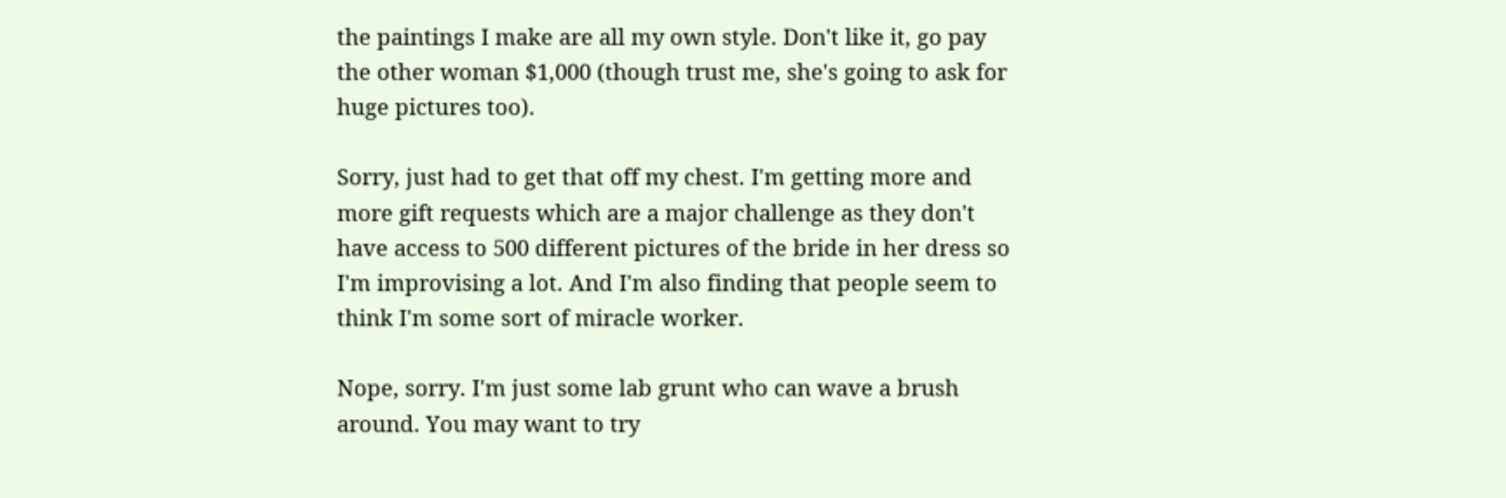the paintings I make are all my own style. Don't like it, go pay the other woman $1,000 (though trust me, she's going to ask for huge pictures too).

Sorry, just had to get that off my chest. I'm getting more and more gift requests which are a major challenge as they don't have access to 500 different pictures of the bride in her dress so I'm improvising a lot. And I'm also finding that people seem to think I'm some sort of miracle worker.

Nope, sorry. I'm just some lab grunt who can wave a brush around. You may want to try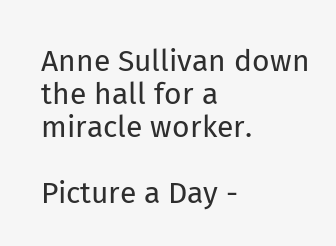Anne Sullivan down the hall for a miracle worker.

Picture a Day -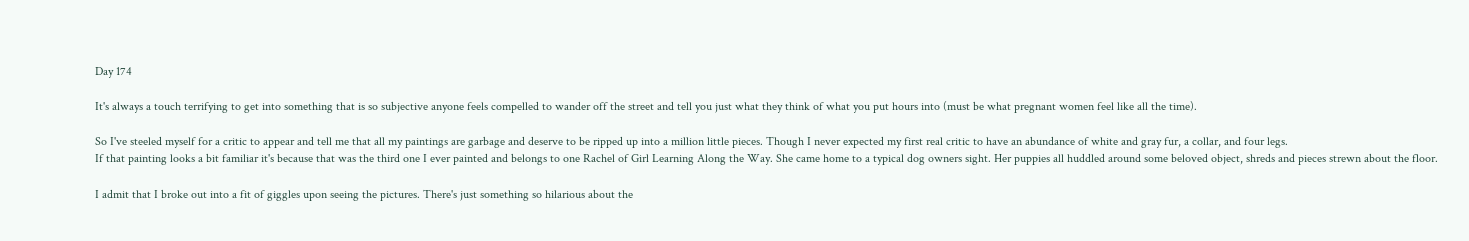Day 174

It's always a touch terrifying to get into something that is so subjective anyone feels compelled to wander off the street and tell you just what they think of what you put hours into (must be what pregnant women feel like all the time).

So I've steeled myself for a critic to appear and tell me that all my paintings are garbage and deserve to be ripped up into a million little pieces. Though I never expected my first real critic to have an abundance of white and gray fur, a collar, and four legs.
If that painting looks a bit familiar it's because that was the third one I ever painted and belongs to one Rachel of Girl Learning Along the Way. She came home to a typical dog owners sight. Her puppies all huddled around some beloved object, shreds and pieces strewn about the floor.

I admit that I broke out into a fit of giggles upon seeing the pictures. There's just something so hilarious about the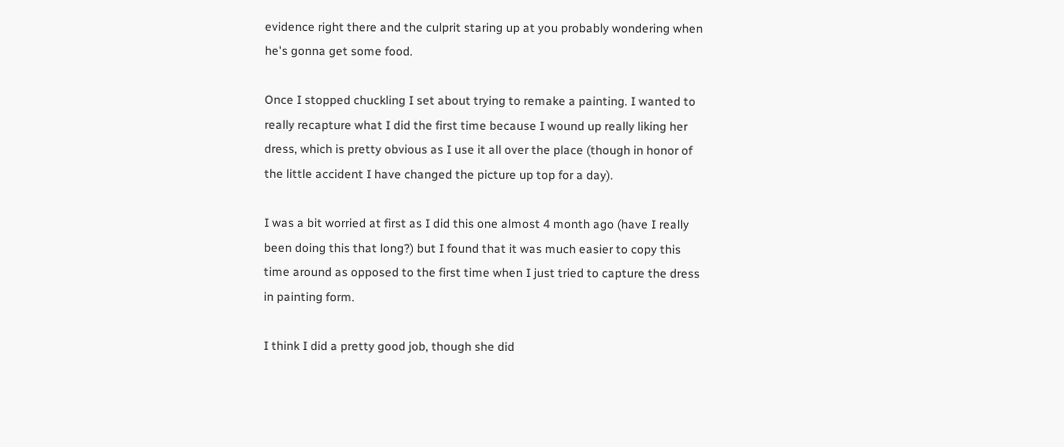evidence right there and the culprit staring up at you probably wondering when he's gonna get some food.

Once I stopped chuckling I set about trying to remake a painting. I wanted to really recapture what I did the first time because I wound up really liking her dress, which is pretty obvious as I use it all over the place (though in honor of the little accident I have changed the picture up top for a day).

I was a bit worried at first as I did this one almost 4 month ago (have I really been doing this that long?) but I found that it was much easier to copy this time around as opposed to the first time when I just tried to capture the dress in painting form.

I think I did a pretty good job, though she did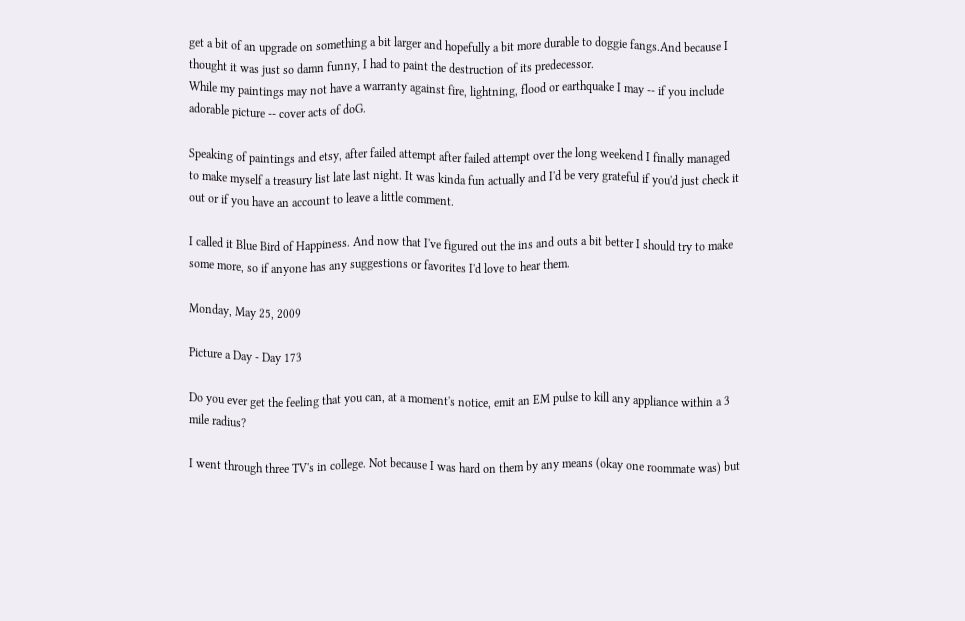get a bit of an upgrade on something a bit larger and hopefully a bit more durable to doggie fangs.And because I thought it was just so damn funny, I had to paint the destruction of its predecessor.
While my paintings may not have a warranty against fire, lightning, flood or earthquake I may -- if you include adorable picture -- cover acts of doG.

Speaking of paintings and etsy, after failed attempt after failed attempt over the long weekend I finally managed to make myself a treasury list late last night. It was kinda fun actually and I'd be very grateful if you'd just check it out or if you have an account to leave a little comment.

I called it Blue Bird of Happiness. And now that I've figured out the ins and outs a bit better I should try to make some more, so if anyone has any suggestions or favorites I'd love to hear them.

Monday, May 25, 2009

Picture a Day - Day 173

Do you ever get the feeling that you can, at a moment's notice, emit an EM pulse to kill any appliance within a 3 mile radius?

I went through three TV's in college. Not because I was hard on them by any means (okay one roommate was) but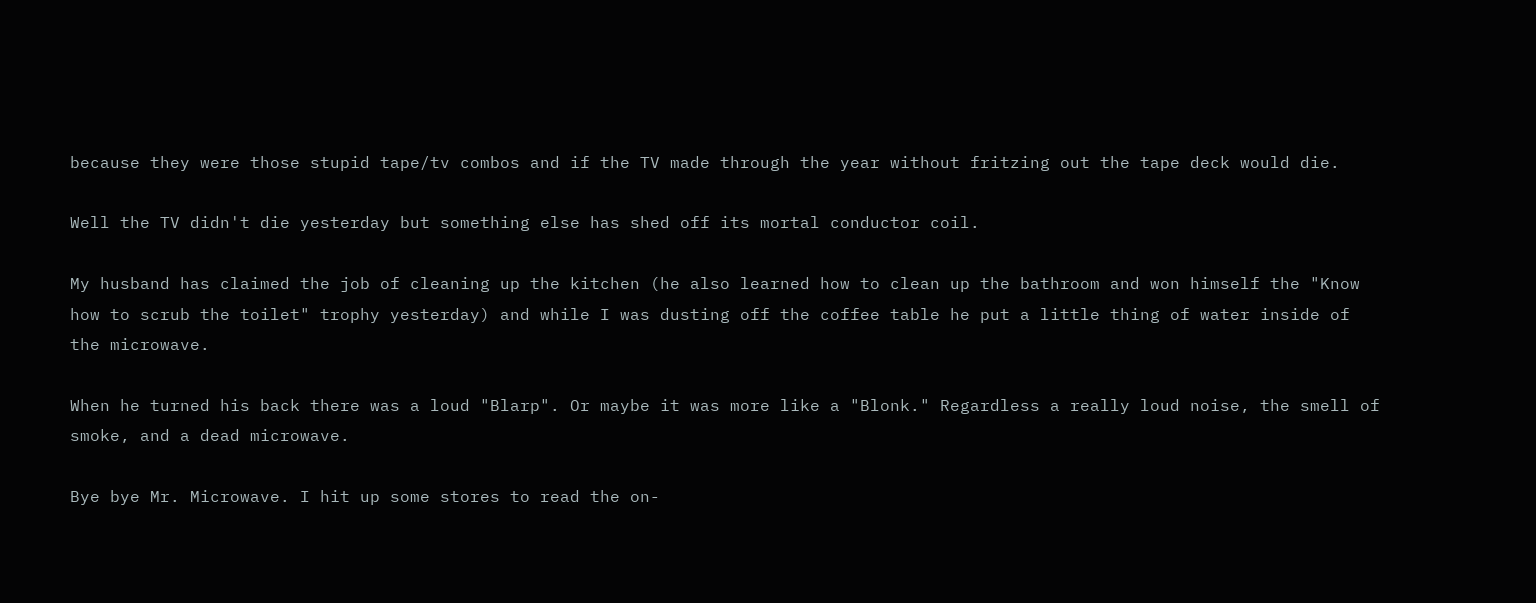because they were those stupid tape/tv combos and if the TV made through the year without fritzing out the tape deck would die.

Well the TV didn't die yesterday but something else has shed off its mortal conductor coil.

My husband has claimed the job of cleaning up the kitchen (he also learned how to clean up the bathroom and won himself the "Know how to scrub the toilet" trophy yesterday) and while I was dusting off the coffee table he put a little thing of water inside of the microwave.

When he turned his back there was a loud "Blarp". Or maybe it was more like a "Blonk." Regardless a really loud noise, the smell of smoke, and a dead microwave.

Bye bye Mr. Microwave. I hit up some stores to read the on-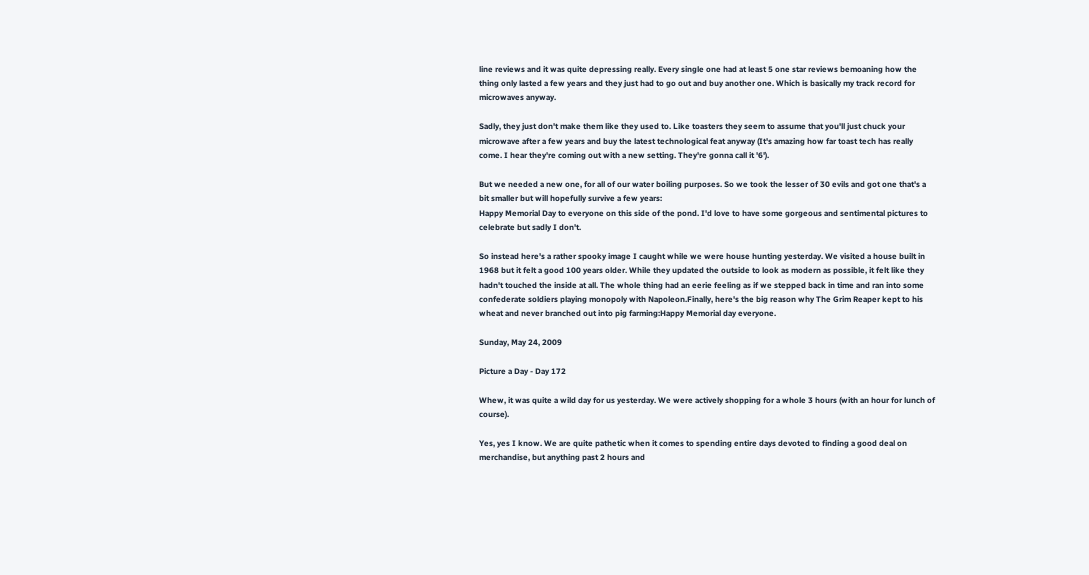line reviews and it was quite depressing really. Every single one had at least 5 one star reviews bemoaning how the thing only lasted a few years and they just had to go out and buy another one. Which is basically my track record for microwaves anyway.

Sadly, they just don't make them like they used to. Like toasters they seem to assume that you'll just chuck your microwave after a few years and buy the latest technological feat anyway (It's amazing how far toast tech has really come. I hear they're coming out with a new setting. They're gonna call it '6').

But we needed a new one, for all of our water boiling purposes. So we took the lesser of 30 evils and got one that's a bit smaller but will hopefully survive a few years:
Happy Memorial Day to everyone on this side of the pond. I'd love to have some gorgeous and sentimental pictures to celebrate but sadly I don't.

So instead here's a rather spooky image I caught while we were house hunting yesterday. We visited a house built in 1968 but it felt a good 100 years older. While they updated the outside to look as modern as possible, it felt like they hadn't touched the inside at all. The whole thing had an eerie feeling as if we stepped back in time and ran into some confederate soldiers playing monopoly with Napoleon.Finally, here's the big reason why The Grim Reaper kept to his wheat and never branched out into pig farming:Happy Memorial day everyone.

Sunday, May 24, 2009

Picture a Day - Day 172

Whew, it was quite a wild day for us yesterday. We were actively shopping for a whole 3 hours (with an hour for lunch of course).

Yes, yes I know. We are quite pathetic when it comes to spending entire days devoted to finding a good deal on merchandise, but anything past 2 hours and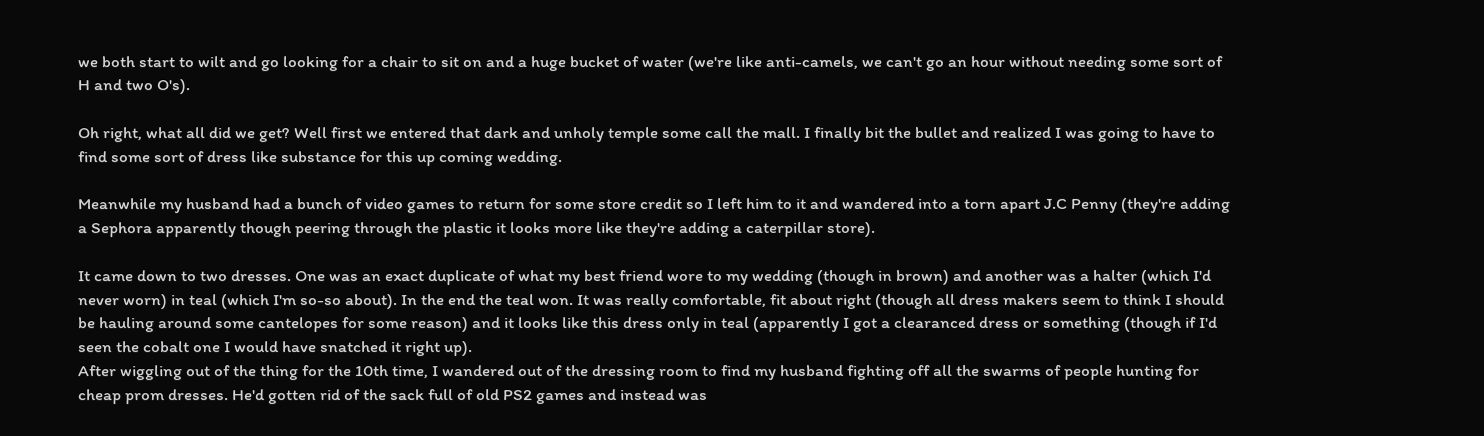we both start to wilt and go looking for a chair to sit on and a huge bucket of water (we're like anti-camels, we can't go an hour without needing some sort of H and two O's).

Oh right, what all did we get? Well first we entered that dark and unholy temple some call the mall. I finally bit the bullet and realized I was going to have to find some sort of dress like substance for this up coming wedding.

Meanwhile my husband had a bunch of video games to return for some store credit so I left him to it and wandered into a torn apart J.C Penny (they're adding a Sephora apparently though peering through the plastic it looks more like they're adding a caterpillar store).

It came down to two dresses. One was an exact duplicate of what my best friend wore to my wedding (though in brown) and another was a halter (which I'd never worn) in teal (which I'm so-so about). In the end the teal won. It was really comfortable, fit about right (though all dress makers seem to think I should be hauling around some cantelopes for some reason) and it looks like this dress only in teal (apparently I got a clearanced dress or something (though if I'd seen the cobalt one I would have snatched it right up).
After wiggling out of the thing for the 10th time, I wandered out of the dressing room to find my husband fighting off all the swarms of people hunting for cheap prom dresses. He'd gotten rid of the sack full of old PS2 games and instead was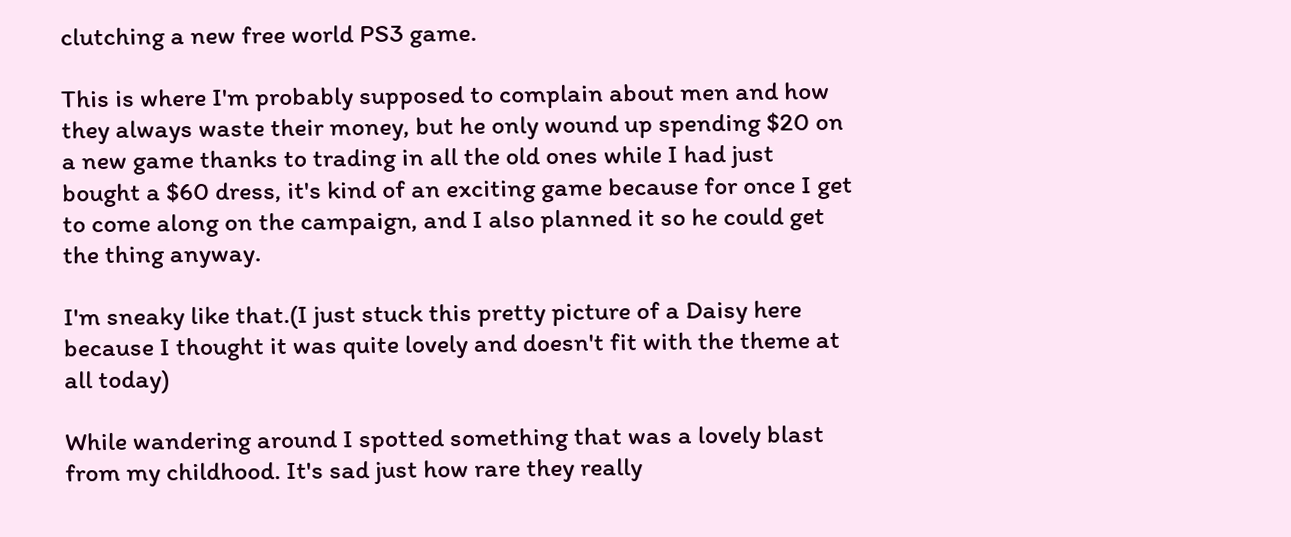clutching a new free world PS3 game.

This is where I'm probably supposed to complain about men and how they always waste their money, but he only wound up spending $20 on a new game thanks to trading in all the old ones while I had just bought a $60 dress, it's kind of an exciting game because for once I get to come along on the campaign, and I also planned it so he could get the thing anyway.

I'm sneaky like that.(I just stuck this pretty picture of a Daisy here because I thought it was quite lovely and doesn't fit with the theme at all today)

While wandering around I spotted something that was a lovely blast from my childhood. It's sad just how rare they really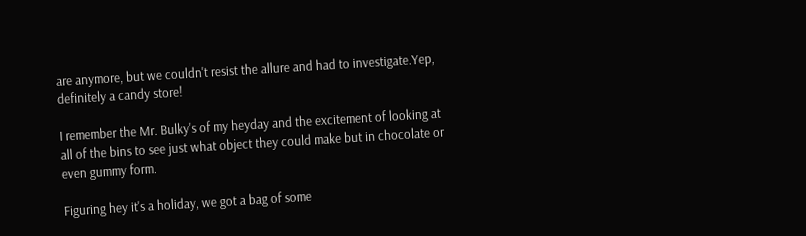are anymore, but we couldn't resist the allure and had to investigate.Yep, definitely a candy store!

I remember the Mr. Bulky's of my heyday and the excitement of looking at all of the bins to see just what object they could make but in chocolate or even gummy form.

Figuring hey it's a holiday, we got a bag of some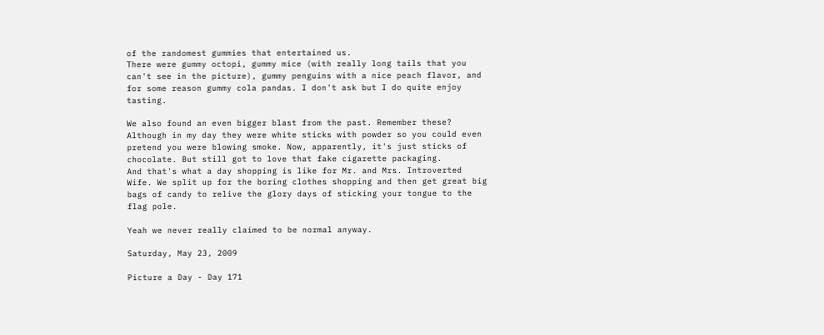of the randomest gummies that entertained us.
There were gummy octopi, gummy mice (with really long tails that you can't see in the picture), gummy penguins with a nice peach flavor, and for some reason gummy cola pandas. I don't ask but I do quite enjoy tasting.

We also found an even bigger blast from the past. Remember these?
Although in my day they were white sticks with powder so you could even pretend you were blowing smoke. Now, apparently, it's just sticks of chocolate. But still got to love that fake cigarette packaging.
And that's what a day shopping is like for Mr. and Mrs. Introverted Wife. We split up for the boring clothes shopping and then get great big bags of candy to relive the glory days of sticking your tongue to the flag pole.

Yeah we never really claimed to be normal anyway.

Saturday, May 23, 2009

Picture a Day - Day 171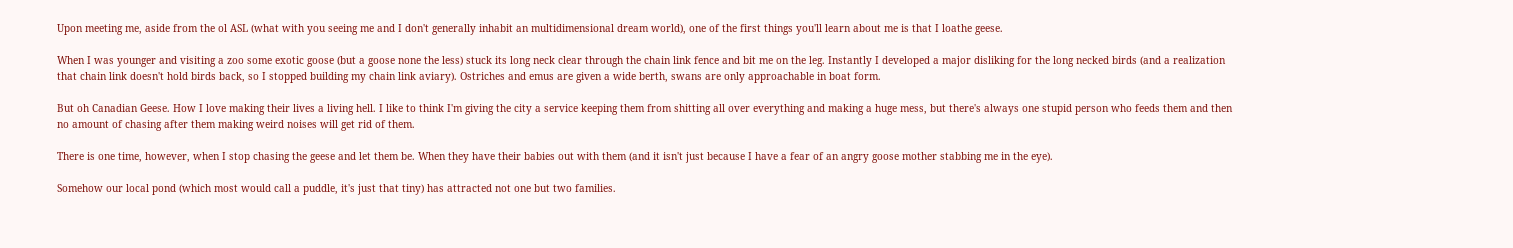Upon meeting me, aside from the ol ASL (what with you seeing me and I don't generally inhabit an multidimensional dream world), one of the first things you'll learn about me is that I loathe geese.

When I was younger and visiting a zoo some exotic goose (but a goose none the less) stuck its long neck clear through the chain link fence and bit me on the leg. Instantly I developed a major disliking for the long necked birds (and a realization that chain link doesn't hold birds back, so I stopped building my chain link aviary). Ostriches and emus are given a wide berth, swans are only approachable in boat form.

But oh Canadian Geese. How I love making their lives a living hell. I like to think I'm giving the city a service keeping them from shitting all over everything and making a huge mess, but there's always one stupid person who feeds them and then no amount of chasing after them making weird noises will get rid of them.

There is one time, however, when I stop chasing the geese and let them be. When they have their babies out with them (and it isn't just because I have a fear of an angry goose mother stabbing me in the eye).

Somehow our local pond (which most would call a puddle, it's just that tiny) has attracted not one but two families.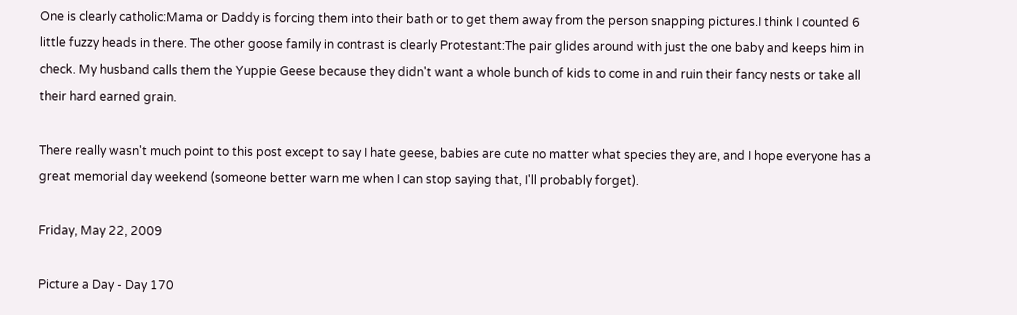One is clearly catholic:Mama or Daddy is forcing them into their bath or to get them away from the person snapping pictures.I think I counted 6 little fuzzy heads in there. The other goose family in contrast is clearly Protestant:The pair glides around with just the one baby and keeps him in check. My husband calls them the Yuppie Geese because they didn't want a whole bunch of kids to come in and ruin their fancy nests or take all their hard earned grain.

There really wasn't much point to this post except to say I hate geese, babies are cute no matter what species they are, and I hope everyone has a great memorial day weekend (someone better warn me when I can stop saying that, I'll probably forget).

Friday, May 22, 2009

Picture a Day - Day 170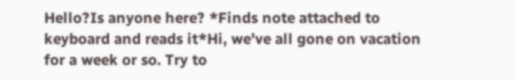Hello?Is anyone here? *Finds note attached to keyboard and reads it*Hi, we've all gone on vacation for a week or so. Try to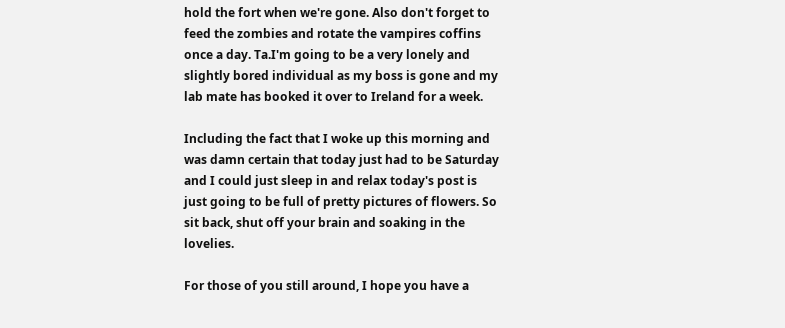hold the fort when we're gone. Also don't forget to feed the zombies and rotate the vampires coffins once a day. Ta.I'm going to be a very lonely and slightly bored individual as my boss is gone and my lab mate has booked it over to Ireland for a week.

Including the fact that I woke up this morning and was damn certain that today just had to be Saturday and I could just sleep in and relax today's post is just going to be full of pretty pictures of flowers. So sit back, shut off your brain and soaking in the lovelies.

For those of you still around, I hope you have a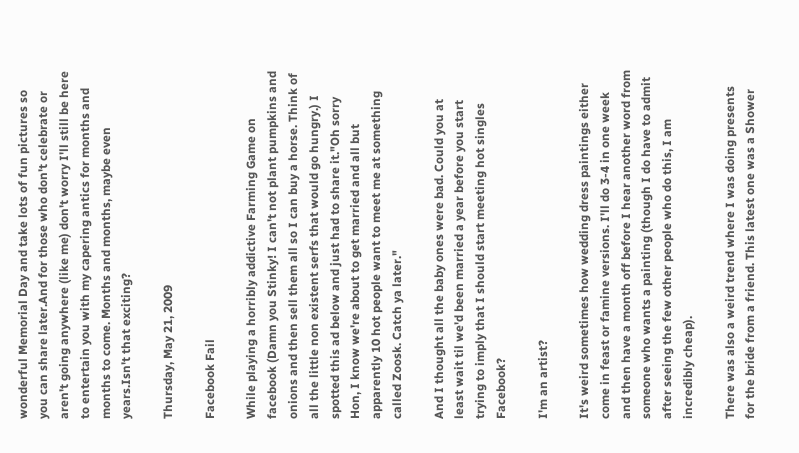wonderful Memorial Day and take lots of fun pictures so you can share later.And for those who don't celebrate or aren't going anywhere (like me) don't worry I'll still be here to entertain you with my capering antics for months and months to come. Months and months, maybe even years.Isn't that exciting?

Thursday, May 21, 2009

Facebook Fail

While playing a horribly addictive Farming Game on facebook (Damn you Stinky! I can't not plant pumpkins and onions and then sell them all so I can buy a horse. Think of all the little non existent serfs that would go hungry.) I spotted this ad below and just had to share it."Oh sorry Hon, I know we're about to get married and all but apparently 10 hot people want to meet me at something called Zoosk. Catch ya later."

And I thought all the baby ones were bad. Could you at least wait til we'd been married a year before you start trying to imply that I should start meeting hot singles Facebook?

I'm an artist?

It's weird sometimes how wedding dress paintings either come in feast or famine versions. I'll do 3-4 in one week and then have a month off before I hear another word from someone who wants a painting (though I do have to admit after seeing the few other people who do this, I am incredibly cheap).

There was also a weird trend where I was doing presents for the bride from a friend. This latest one was a Shower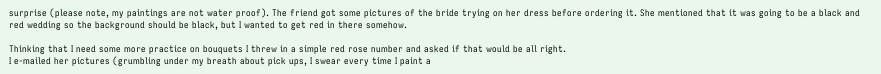surprise (please note, my paintings are not water proof). The friend got some pictures of the bride trying on her dress before ordering it. She mentioned that it was going to be a black and red wedding so the background should be black, but I wanted to get red in there somehow.

Thinking that I need some more practice on bouquets I threw in a simple red rose number and asked if that would be all right.
I e-mailed her pictures (grumbling under my breath about pick ups, I swear every time I paint a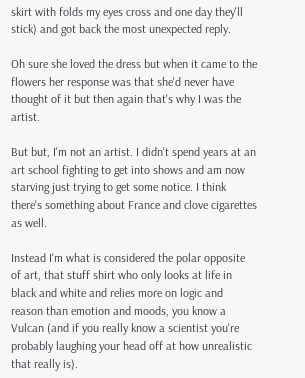skirt with folds my eyes cross and one day they'll stick) and got back the most unexpected reply.

Oh sure she loved the dress but when it came to the flowers her response was that she'd never have thought of it but then again that's why I was the artist.

But but, I'm not an artist. I didn't spend years at an art school fighting to get into shows and am now starving just trying to get some notice. I think there's something about France and clove cigarettes as well.

Instead I'm what is considered the polar opposite of art, that stuff shirt who only looks at life in black and white and relies more on logic and reason than emotion and moods, you know a Vulcan (and if you really know a scientist you're probably laughing your head off at how unrealistic that really is).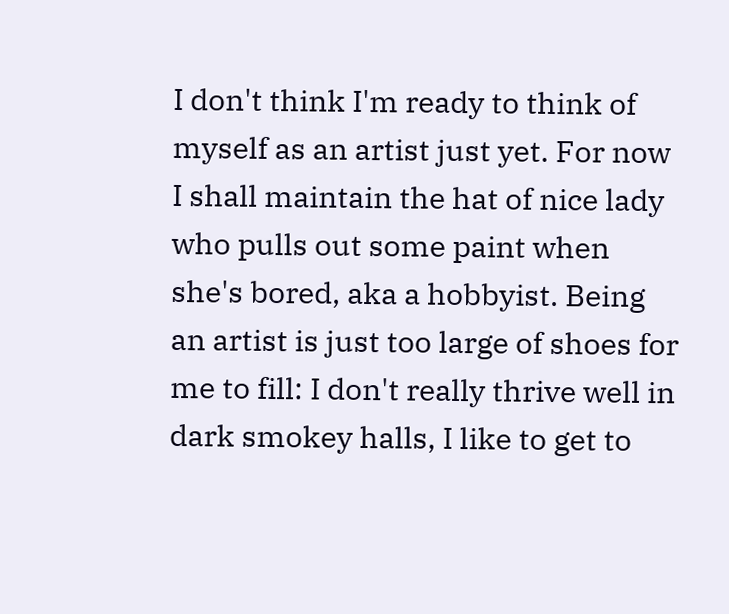I don't think I'm ready to think of myself as an artist just yet. For now I shall maintain the hat of nice lady who pulls out some paint when she's bored, aka a hobbyist. Being an artist is just too large of shoes for me to fill: I don't really thrive well in dark smokey halls, I like to get to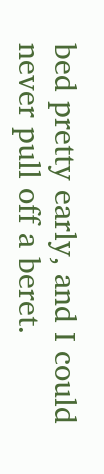bed pretty early, and I could never pull off a beret.